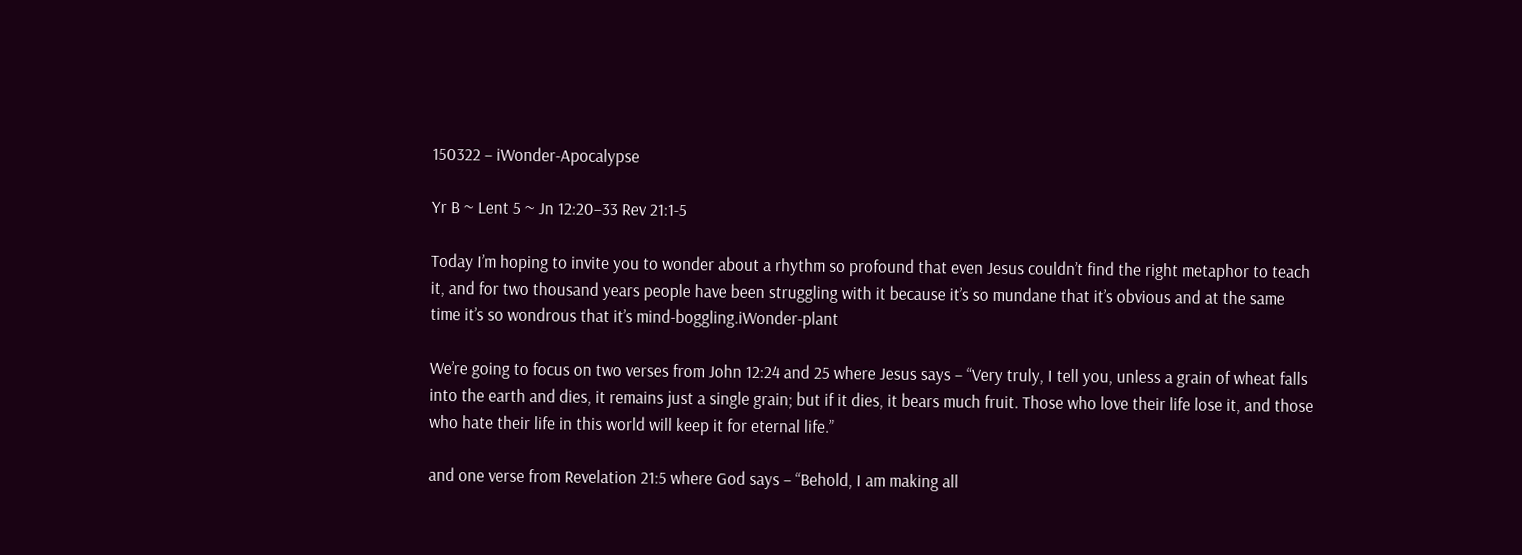150322 – iWonder-Apocalypse

Yr B ~ Lent 5 ~ Jn 12:20–33 Rev 21:1-5

Today I’m hoping to invite you to wonder about a rhythm so profound that even Jesus couldn’t find the right metaphor to teach it, and for two thousand years people have been struggling with it because it’s so mundane that it’s obvious and at the same time it’s so wondrous that it’s mind-boggling.iWonder-plant

We’re going to focus on two verses from John 12:24 and 25 where Jesus says – “Very truly, I tell you, unless a grain of wheat falls into the earth and dies, it remains just a single grain; but if it dies, it bears much fruit. Those who love their life lose it, and those who hate their life in this world will keep it for eternal life.”

and one verse from Revelation 21:5 where God says – “Behold, I am making all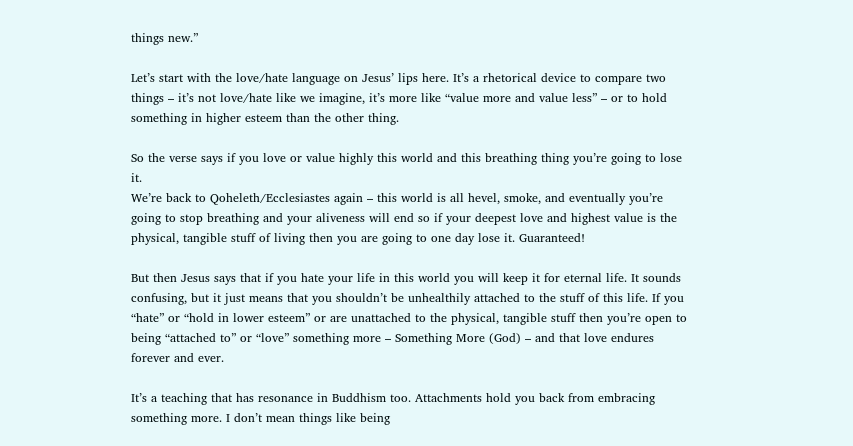things new.”

Let’s start with the love/hate language on Jesus’ lips here. It’s a rhetorical device to compare two things – it’s not love/hate like we imagine, it’s more like “value more and value less” – or to hold something in higher esteem than the other thing.

So the verse says if you love or value highly this world and this breathing thing you’re going to lose it.
We’re back to Qoheleth/Ecclesiastes again – this world is all hevel, smoke, and eventually you’re going to stop breathing and your aliveness will end so if your deepest love and highest value is the physical, tangible stuff of living then you are going to one day lose it. Guaranteed!

But then Jesus says that if you hate your life in this world you will keep it for eternal life. It sounds confusing, but it just means that you shouldn’t be unhealthily attached to the stuff of this life. If you “hate” or “hold in lower esteem” or are unattached to the physical, tangible stuff then you’re open to being “attached to” or “love” something more – Something More (God) – and that love endures forever and ever.

It’s a teaching that has resonance in Buddhism too. Attachments hold you back from embracing something more. I don’t mean things like being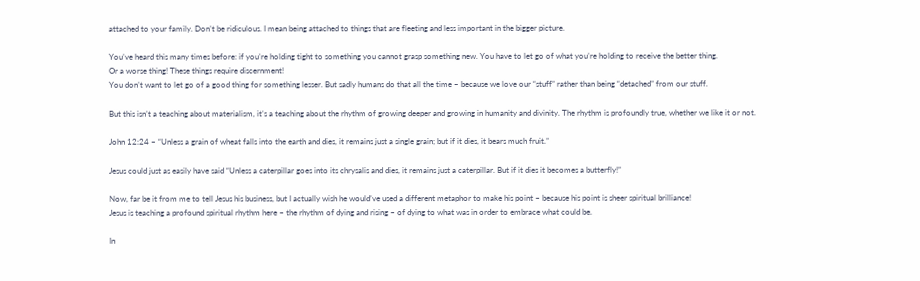attached to your family. Don’t be ridiculous. I mean being attached to things that are fleeting and less important in the bigger picture.

You’ve heard this many times before: if you’re holding tight to something you cannot grasp something new. You have to let go of what you’re holding to receive the better thing.
Or a worse thing! These things require discernment!
You don’t want to let go of a good thing for something lesser. But sadly humans do that all the time – because we love our “stuff” rather than being “detached” from our stuff.

But this isn’t a teaching about materialism, it’s a teaching about the rhythm of growing deeper and growing in humanity and divinity. The rhythm is profoundly true, whether we like it or not.

John 12:24 – “Unless a grain of wheat falls into the earth and dies, it remains just a single grain; but if it dies, it bears much fruit.”

Jesus could just as easily have said “Unless a caterpillar goes into its chrysalis and dies, it remains just a caterpillar. But if it dies it becomes a butterfly!”

Now, far be it from me to tell Jesus his business, but I actually wish he would’ve used a different metaphor to make his point – because his point is sheer spiritual brilliance!
Jesus is teaching a profound spiritual rhythm here – the rhythm of dying and rising – of dying to what was in order to embrace what could be.

In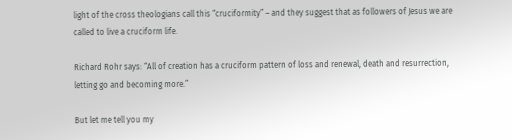light of the cross theologians call this “cruciformity” – and they suggest that as followers of Jesus we are called to live a cruciform life.

Richard Rohr says: “All of creation has a cruciform pattern of loss and renewal, death and resurrection, letting go and becoming more.”

But let me tell you my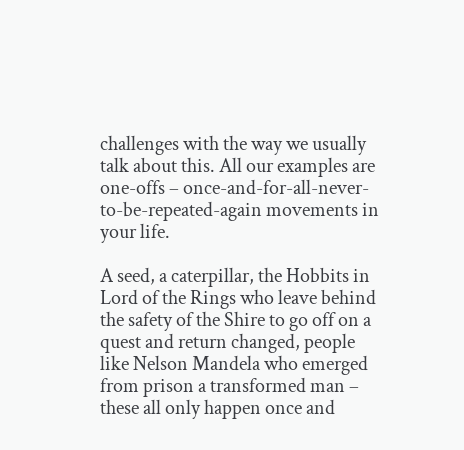challenges with the way we usually talk about this. All our examples are one-offs – once-and-for-all-never-to-be-repeated-again movements in your life.

A seed, a caterpillar, the Hobbits in Lord of the Rings who leave behind the safety of the Shire to go off on a quest and return changed, people like Nelson Mandela who emerged from prison a transformed man – these all only happen once and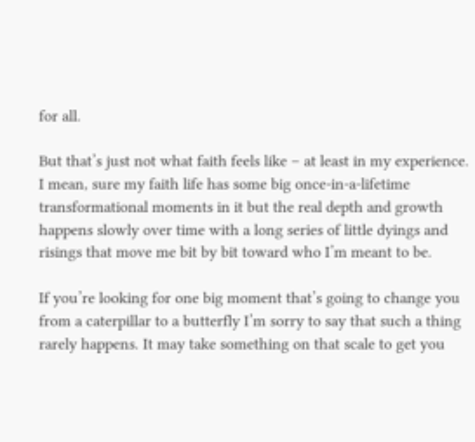for all.

But that’s just not what faith feels like – at least in my experience. I mean, sure my faith life has some big once-in-a-lifetime transformational moments in it but the real depth and growth happens slowly over time with a long series of little dyings and risings that move me bit by bit toward who I’m meant to be.

If you’re looking for one big moment that’s going to change you from a caterpillar to a butterfly I’m sorry to say that such a thing rarely happens. It may take something on that scale to get you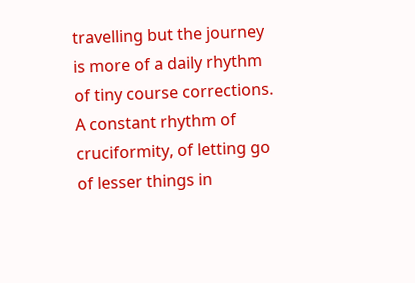travelling but the journey is more of a daily rhythm of tiny course corrections. A constant rhythm of cruciformity, of letting go of lesser things in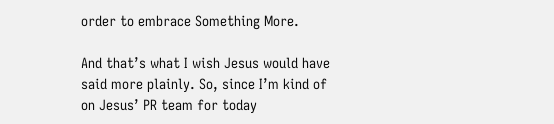order to embrace Something More.

And that’s what I wish Jesus would have said more plainly. So, since I’m kind of on Jesus’ PR team for today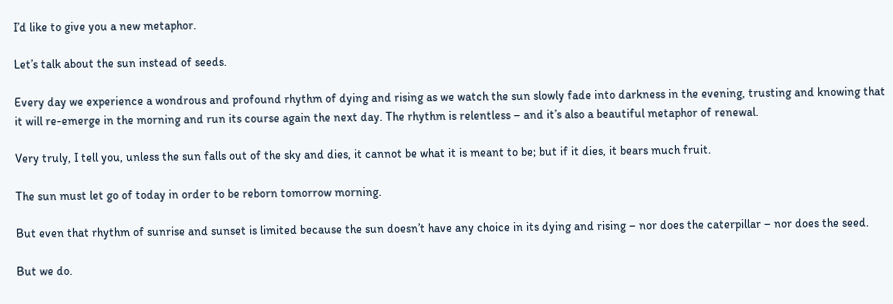I’d like to give you a new metaphor.

Let’s talk about the sun instead of seeds.

Every day we experience a wondrous and profound rhythm of dying and rising as we watch the sun slowly fade into darkness in the evening, trusting and knowing that it will re-emerge in the morning and run its course again the next day. The rhythm is relentless – and it’s also a beautiful metaphor of renewal.

Very truly, I tell you, unless the sun falls out of the sky and dies, it cannot be what it is meant to be; but if it dies, it bears much fruit.

The sun must let go of today in order to be reborn tomorrow morning.

But even that rhythm of sunrise and sunset is limited because the sun doesn’t have any choice in its dying and rising – nor does the caterpillar – nor does the seed.

But we do.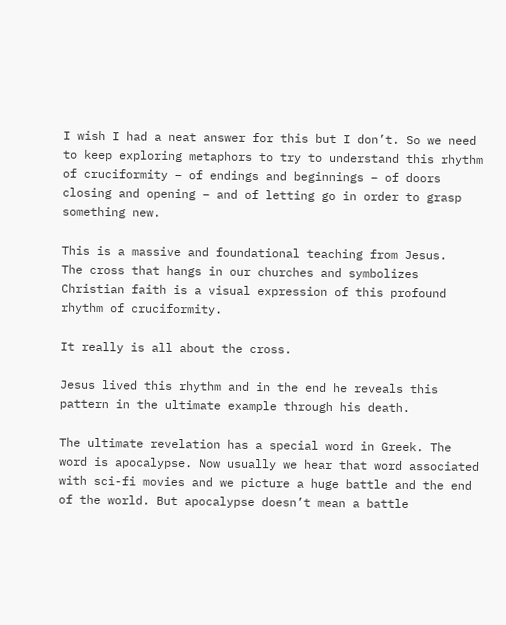I wish I had a neat answer for this but I don’t. So we need to keep exploring metaphors to try to understand this rhythm of cruciformity – of endings and beginnings – of doors closing and opening – and of letting go in order to grasp something new.

This is a massive and foundational teaching from Jesus.
The cross that hangs in our churches and symbolizes Christian faith is a visual expression of this profound rhythm of cruciformity.

It really is all about the cross.

Jesus lived this rhythm and in the end he reveals this pattern in the ultimate example through his death.

The ultimate revelation has a special word in Greek. The word is apocalypse. Now usually we hear that word associated with sci-fi movies and we picture a huge battle and the end of the world. But apocalypse doesn’t mean a battle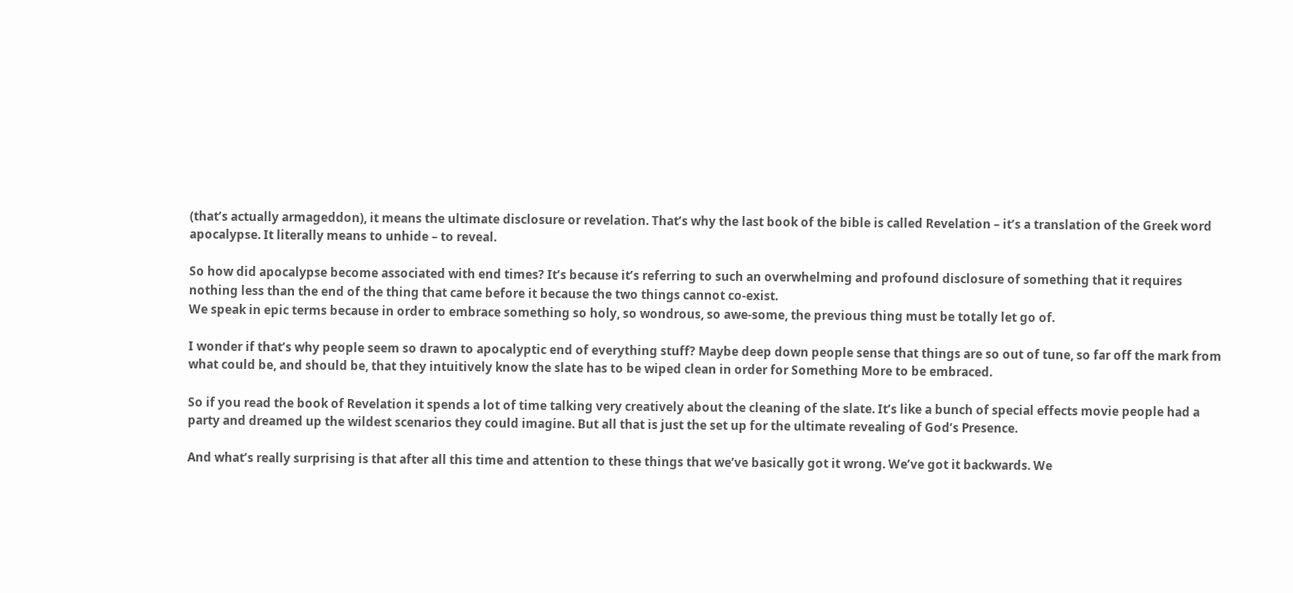(that’s actually armageddon), it means the ultimate disclosure or revelation. That’s why the last book of the bible is called Revelation – it’s a translation of the Greek word apocalypse. It literally means to unhide – to reveal.

So how did apocalypse become associated with end times? It’s because it’s referring to such an overwhelming and profound disclosure of something that it requires nothing less than the end of the thing that came before it because the two things cannot co-exist.
We speak in epic terms because in order to embrace something so holy, so wondrous, so awe-some, the previous thing must be totally let go of.

I wonder if that’s why people seem so drawn to apocalyptic end of everything stuff? Maybe deep down people sense that things are so out of tune, so far off the mark from what could be, and should be, that they intuitively know the slate has to be wiped clean in order for Something More to be embraced.

So if you read the book of Revelation it spends a lot of time talking very creatively about the cleaning of the slate. It’s like a bunch of special effects movie people had a party and dreamed up the wildest scenarios they could imagine. But all that is just the set up for the ultimate revealing of God’s Presence.

And what’s really surprising is that after all this time and attention to these things that we’ve basically got it wrong. We’ve got it backwards. We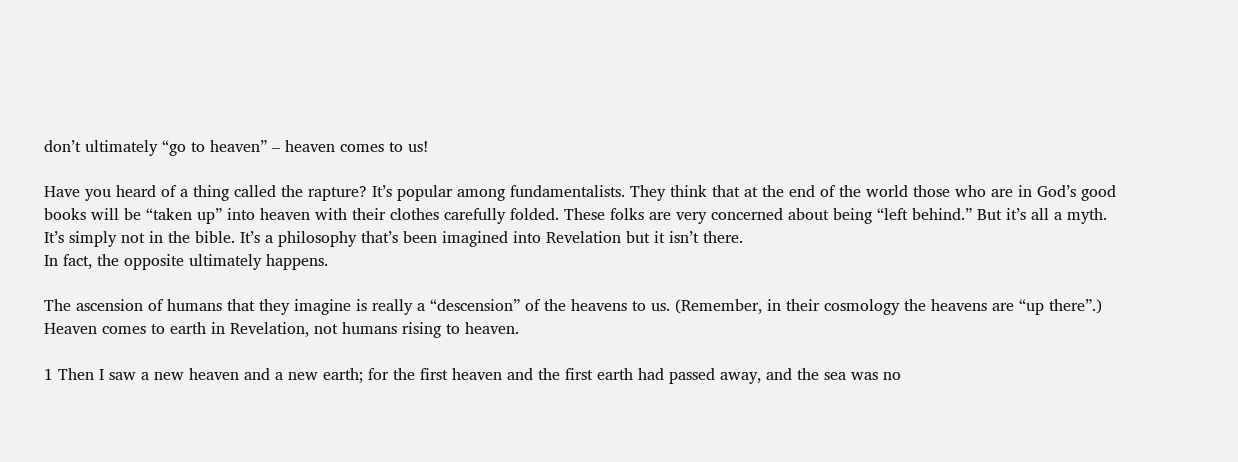don’t ultimately “go to heaven” – heaven comes to us!

Have you heard of a thing called the rapture? It’s popular among fundamentalists. They think that at the end of the world those who are in God’s good books will be “taken up” into heaven with their clothes carefully folded. These folks are very concerned about being “left behind.” But it’s all a myth. It’s simply not in the bible. It’s a philosophy that’s been imagined into Revelation but it isn’t there.
In fact, the opposite ultimately happens.

The ascension of humans that they imagine is really a “descension” of the heavens to us. (Remember, in their cosmology the heavens are “up there”.) Heaven comes to earth in Revelation, not humans rising to heaven.

1 Then I saw a new heaven and a new earth; for the first heaven and the first earth had passed away, and the sea was no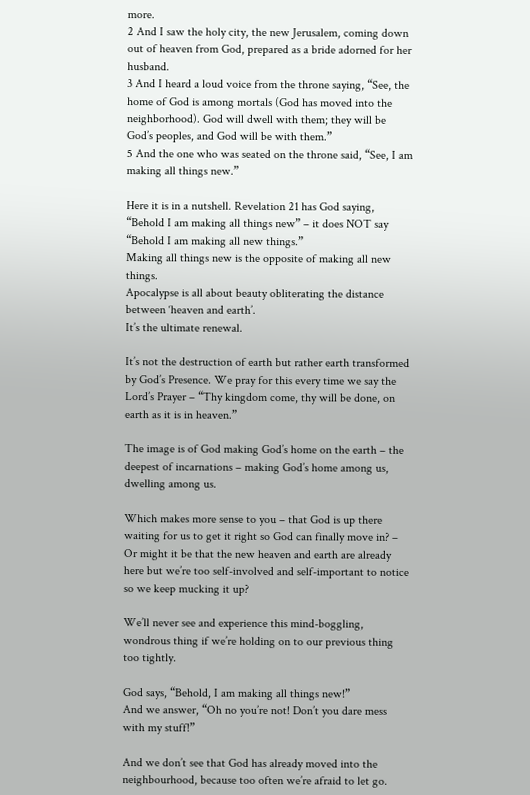more.
2 And I saw the holy city, the new Jerusalem, coming down out of heaven from God, prepared as a bride adorned for her husband.
3 And I heard a loud voice from the throne saying, “See, the home of God is among mortals (God has moved into the neighborhood). God will dwell with them; they will be God’s peoples, and God will be with them.”
5 And the one who was seated on the throne said, “See, I am making all things new.”

Here it is in a nutshell. Revelation 21 has God saying, “Behold I am making all things new” – it does NOT say “Behold I am making all new things.”
Making all things new is the opposite of making all new things.
Apocalypse is all about beauty obliterating the distance between ‘heaven and earth’.
It’s the ultimate renewal.

It’s not the destruction of earth but rather earth transformed by God’s Presence. We pray for this every time we say the Lord’s Prayer – “Thy kingdom come, thy will be done, on earth as it is in heaven.”

The image is of God making God’s home on the earth – the deepest of incarnations – making God’s home among us, dwelling among us.

Which makes more sense to you – that God is up there waiting for us to get it right so God can finally move in? – Or might it be that the new heaven and earth are already here but we’re too self-involved and self-important to notice so we keep mucking it up?

We’ll never see and experience this mind-boggling, wondrous thing if we’re holding on to our previous thing too tightly.

God says, “Behold, I am making all things new!”
And we answer, “Oh no you’re not! Don’t you dare mess with my stuff!”

And we don’t see that God has already moved into the neighbourhood, because too often we’re afraid to let go.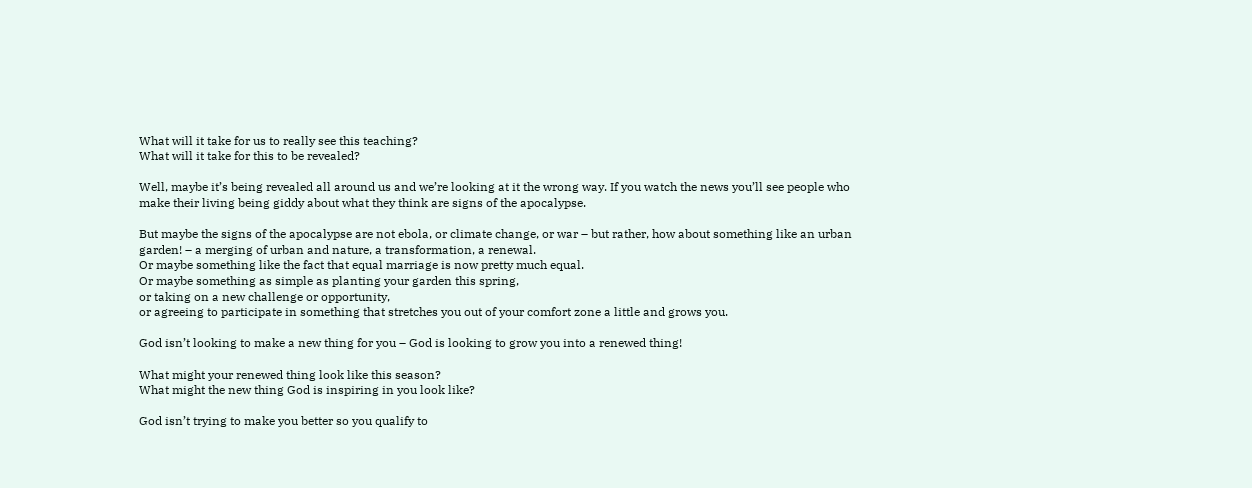What will it take for us to really see this teaching?
What will it take for this to be revealed?

Well, maybe it’s being revealed all around us and we’re looking at it the wrong way. If you watch the news you’ll see people who make their living being giddy about what they think are signs of the apocalypse.

But maybe the signs of the apocalypse are not ebola, or climate change, or war – but rather, how about something like an urban garden! – a merging of urban and nature, a transformation, a renewal.
Or maybe something like the fact that equal marriage is now pretty much equal.
Or maybe something as simple as planting your garden this spring,
or taking on a new challenge or opportunity,
or agreeing to participate in something that stretches you out of your comfort zone a little and grows you.

God isn’t looking to make a new thing for you – God is looking to grow you into a renewed thing!

What might your renewed thing look like this season?
What might the new thing God is inspiring in you look like?

God isn’t trying to make you better so you qualify to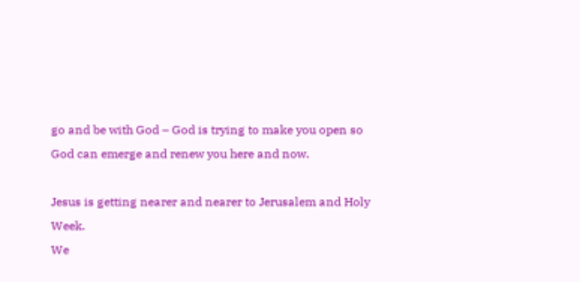go and be with God – God is trying to make you open so God can emerge and renew you here and now.

Jesus is getting nearer and nearer to Jerusalem and Holy Week.
We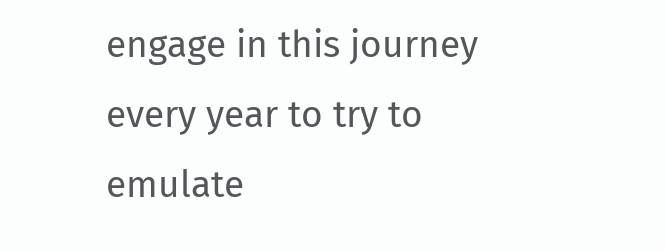engage in this journey every year to try to emulate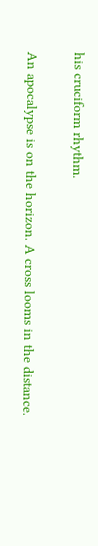his cruciform rhythm.

An apocalypse is on the horizon. A cross looms in the distance.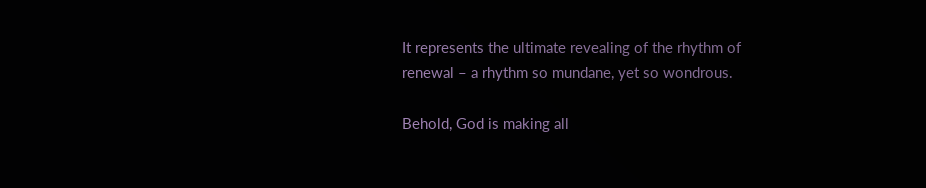It represents the ultimate revealing of the rhythm of renewal – a rhythm so mundane, yet so wondrous.

Behold, God is making all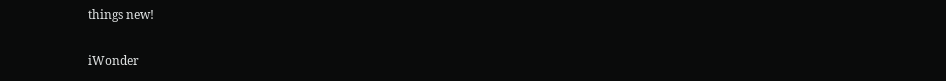things new!

iWonder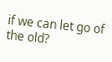if we can let go of the old?